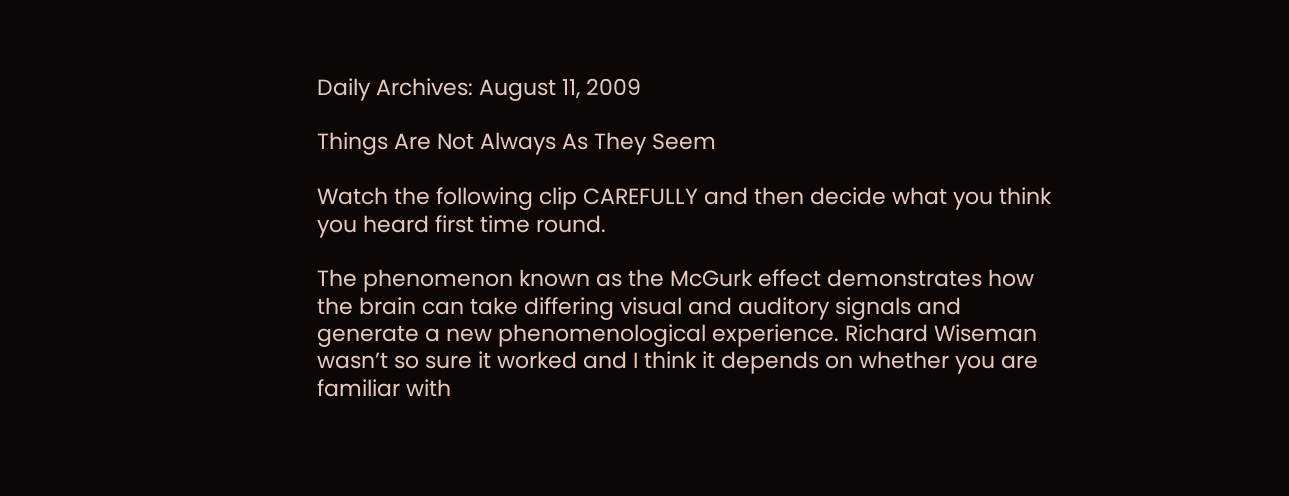Daily Archives: August 11, 2009

Things Are Not Always As They Seem

Watch the following clip CAREFULLY and then decide what you think you heard first time round.

The phenomenon known as the McGurk effect demonstrates how the brain can take differing visual and auditory signals and generate a new phenomenological experience. Richard Wiseman wasn’t so sure it worked and I think it depends on whether you are familiar with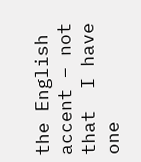the English accent – not that  I have one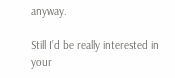anyway.

Still I’d be really interested in your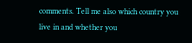comments. Tell me also which country you live in and whether you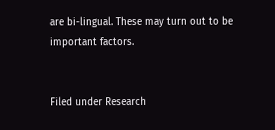are bi-lingual. These may turn out to be important factors.


Filed under Research